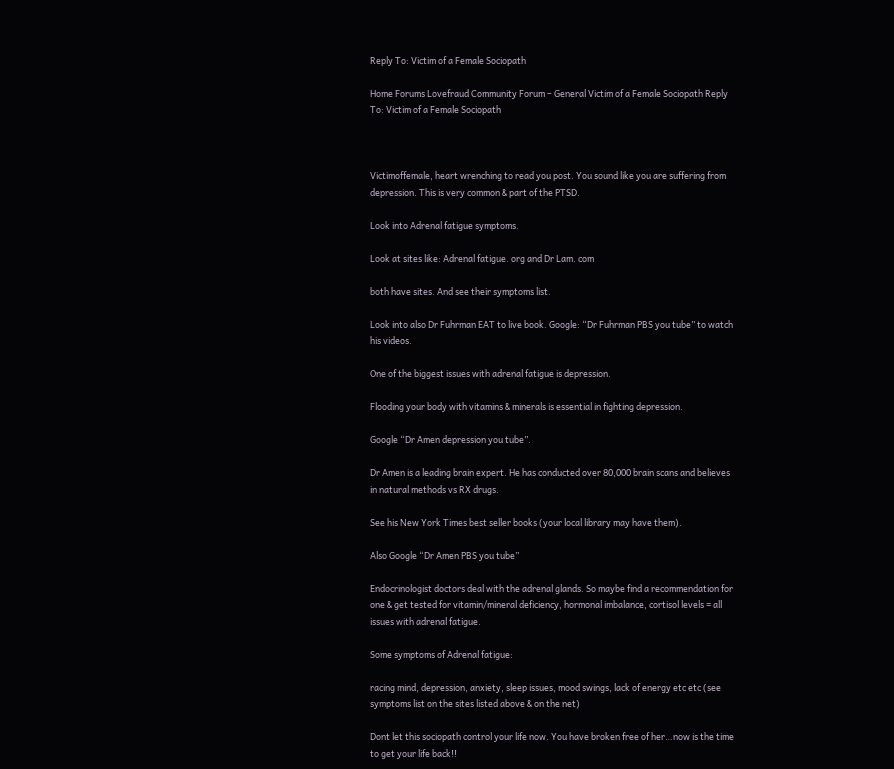Reply To: Victim of a Female Sociopath

Home Forums Lovefraud Community Forum – General Victim of a Female Sociopath Reply To: Victim of a Female Sociopath



Victimoffemale, heart wrenching to read you post. You sound like you are suffering from depression. This is very common & part of the PTSD.

Look into Adrenal fatigue symptoms.

Look at sites like: Adrenal fatigue. org and Dr Lam. com

both have sites. And see their symptoms list.

Look into also Dr Fuhrman EAT to live book. Google: “Dr Fuhrman PBS you tube” to watch his videos.

One of the biggest issues with adrenal fatigue is depression.

Flooding your body with vitamins & minerals is essential in fighting depression.

Google “Dr Amen depression you tube”.

Dr Amen is a leading brain expert. He has conducted over 80,000 brain scans and believes in natural methods vs RX drugs.

See his New York Times best seller books (your local library may have them).

Also Google “Dr Amen PBS you tube”

Endocrinologist doctors deal with the adrenal glands. So maybe find a recommendation for one & get tested for vitamin/mineral deficiency, hormonal imbalance, cortisol levels = all issues with adrenal fatigue.

Some symptoms of Adrenal fatigue:

racing mind, depression, anxiety, sleep issues, mood swings, lack of energy etc etc (see symptoms list on the sites listed above & on the net)

Dont let this sociopath control your life now. You have broken free of her…now is the time to get your life back!!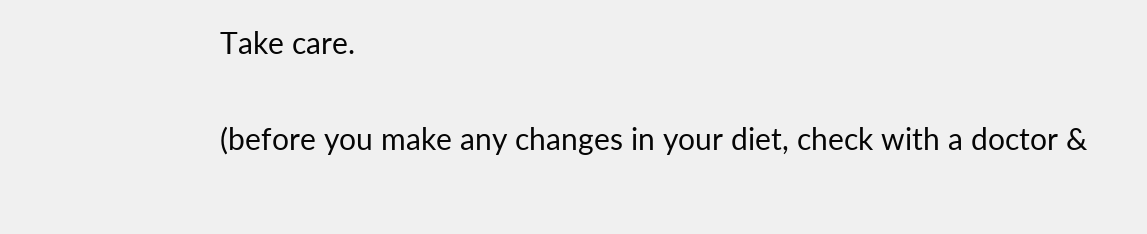Take care.

(before you make any changes in your diet, check with a doctor &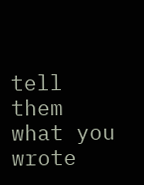tell them what you wrote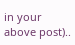in your above post)..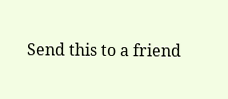Send this to a friend